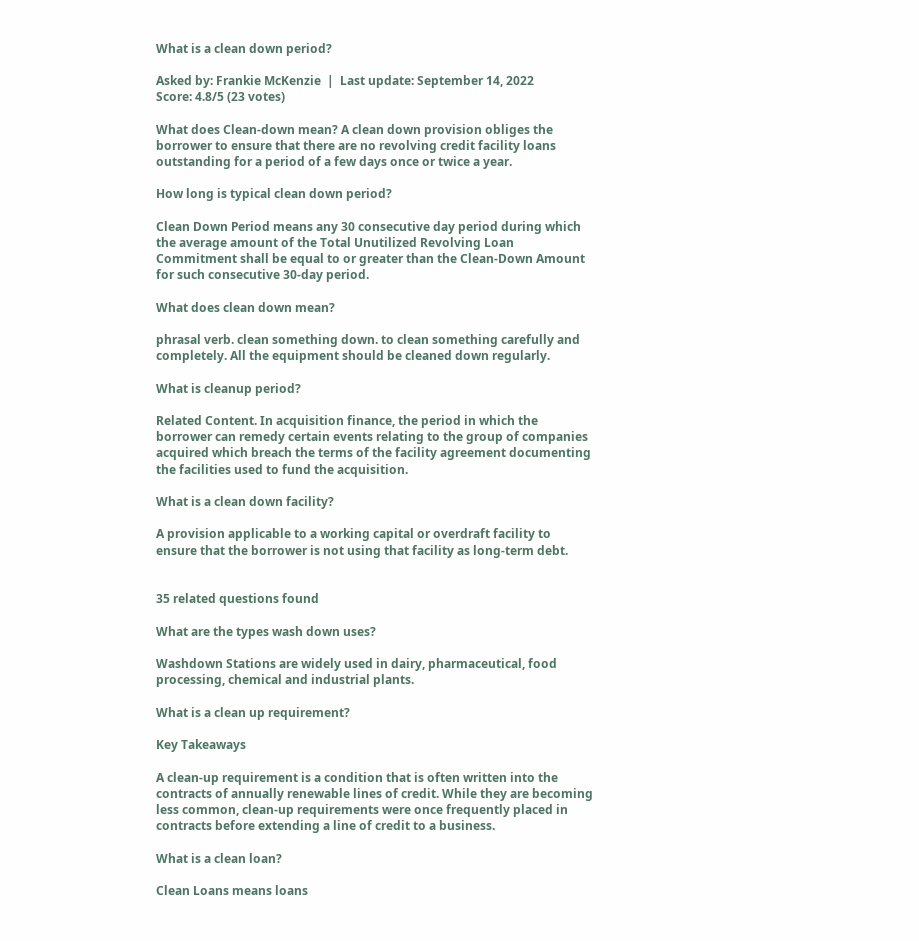What is a clean down period?

Asked by: Frankie McKenzie  |  Last update: September 14, 2022
Score: 4.8/5 (23 votes)

What does Clean-down mean? A clean down provision obliges the borrower to ensure that there are no revolving credit facility loans outstanding for a period of a few days once or twice a year.

How long is typical clean down period?

Clean Down Period means any 30 consecutive day period during which the average amount of the Total Unutilized Revolving Loan Commitment shall be equal to or greater than the Clean-Down Amount for such consecutive 30-day period.

What does clean down mean?

phrasal verb. clean something down. to clean something carefully and completely. All the equipment should be cleaned down regularly.

What is cleanup period?

Related Content. In acquisition finance, the period in which the borrower can remedy certain events relating to the group of companies acquired which breach the terms of the facility agreement documenting the facilities used to fund the acquisition.

What is a clean down facility?

A provision applicable to a working capital or overdraft facility to ensure that the borrower is not using that facility as long-term debt.


35 related questions found

What are the types wash down uses?

Washdown Stations are widely used in dairy, pharmaceutical, food processing, chemical and industrial plants.

What is a clean up requirement?

Key Takeaways

A clean-up requirement is a condition that is often written into the contracts of annually renewable lines of credit. While they are becoming less common, clean-up requirements were once frequently placed in contracts before extending a line of credit to a business.

What is a clean loan?

Clean Loans means loans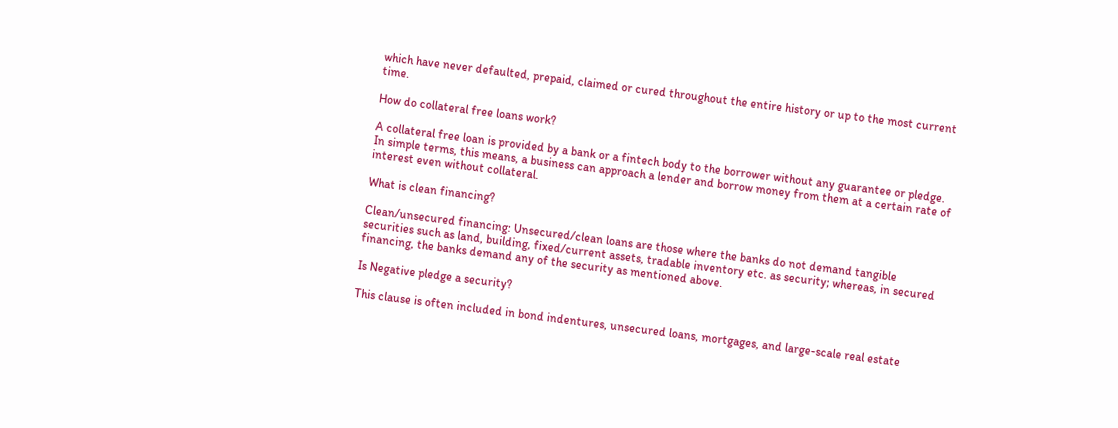which have never defaulted, prepaid, claimed or cured throughout the entire history or up to the most current time.

How do collateral free loans work?

A collateral free loan is provided by a bank or a fintech body to the borrower without any guarantee or pledge. In simple terms, this means, a business can approach a lender and borrow money from them at a certain rate of interest even without collateral.

What is clean financing?

Clean/unsecured financing: Unsecured/clean loans are those where the banks do not demand tangible securities such as land, building, fixed/current assets, tradable inventory etc. as security; whereas, in secured financing, the banks demand any of the security as mentioned above.

Is Negative pledge a security?

This clause is often included in bond indentures, unsecured loans, mortgages, and large-scale real estate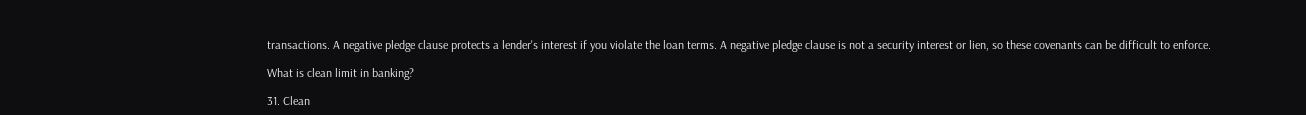transactions. A negative pledge clause protects a lender's interest if you violate the loan terms. A negative pledge clause is not a security interest or lien, so these covenants can be difficult to enforce.

What is clean limit in banking?

31. Clean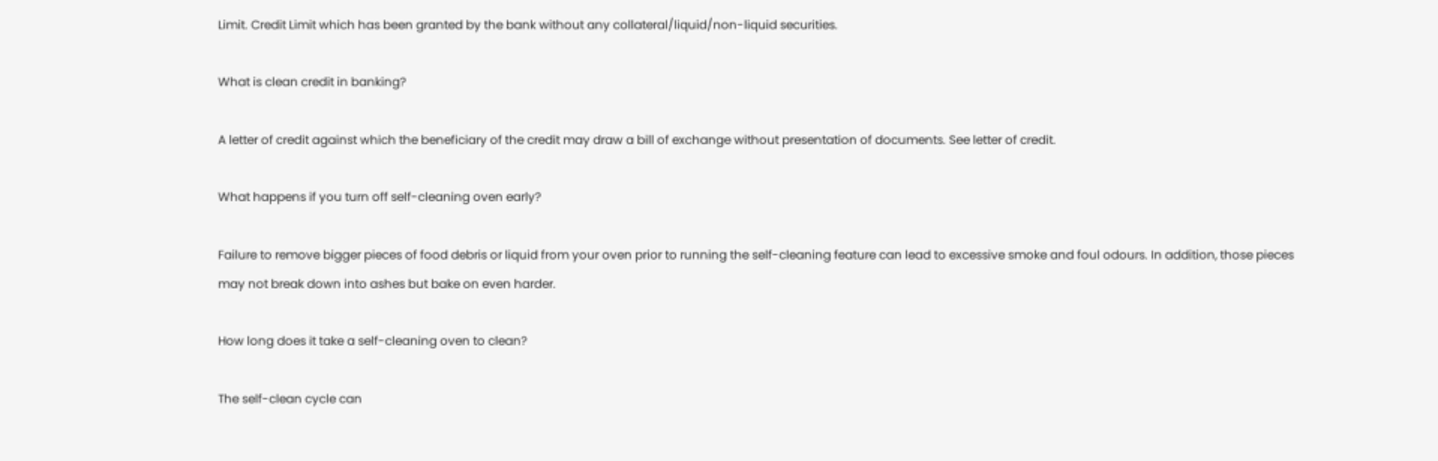Limit. Credit Limit which has been granted by the bank without any collateral/liquid/non-liquid securities.

What is clean credit in banking?

A letter of credit against which the beneficiary of the credit may draw a bill of exchange without presentation of documents. See letter of credit.

What happens if you turn off self-cleaning oven early?

Failure to remove bigger pieces of food debris or liquid from your oven prior to running the self-cleaning feature can lead to excessive smoke and foul odours. In addition, those pieces may not break down into ashes but bake on even harder.

How long does it take a self-cleaning oven to clean?

The self-clean cycle can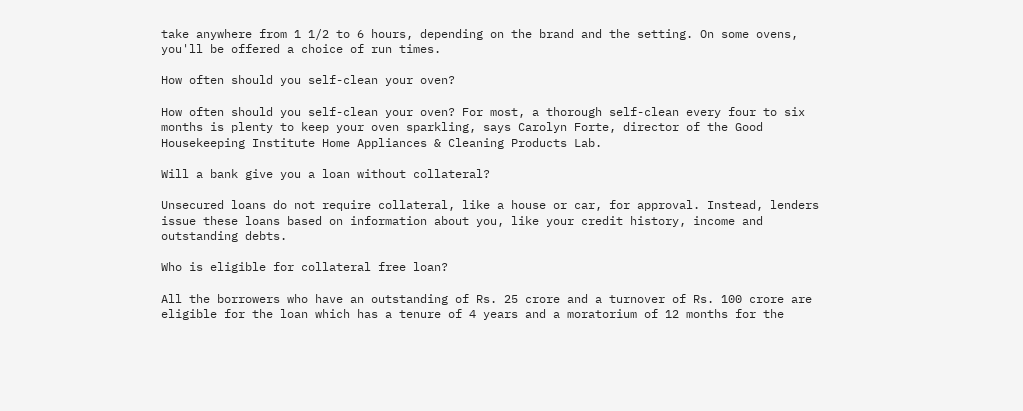take anywhere from 1 1/2 to 6 hours, depending on the brand and the setting. On some ovens, you'll be offered a choice of run times.

How often should you self-clean your oven?

How often should you self-clean your oven? For most, a thorough self-clean every four to six months is plenty to keep your oven sparkling, says Carolyn Forte, director of the Good Housekeeping Institute Home Appliances & Cleaning Products Lab.

Will a bank give you a loan without collateral?

Unsecured loans do not require collateral, like a house or car, for approval. Instead, lenders issue these loans based on information about you, like your credit history, income and outstanding debts.

Who is eligible for collateral free loan?

All the borrowers who have an outstanding of Rs. 25 crore and a turnover of Rs. 100 crore are eligible for the loan which has a tenure of 4 years and a moratorium of 12 months for the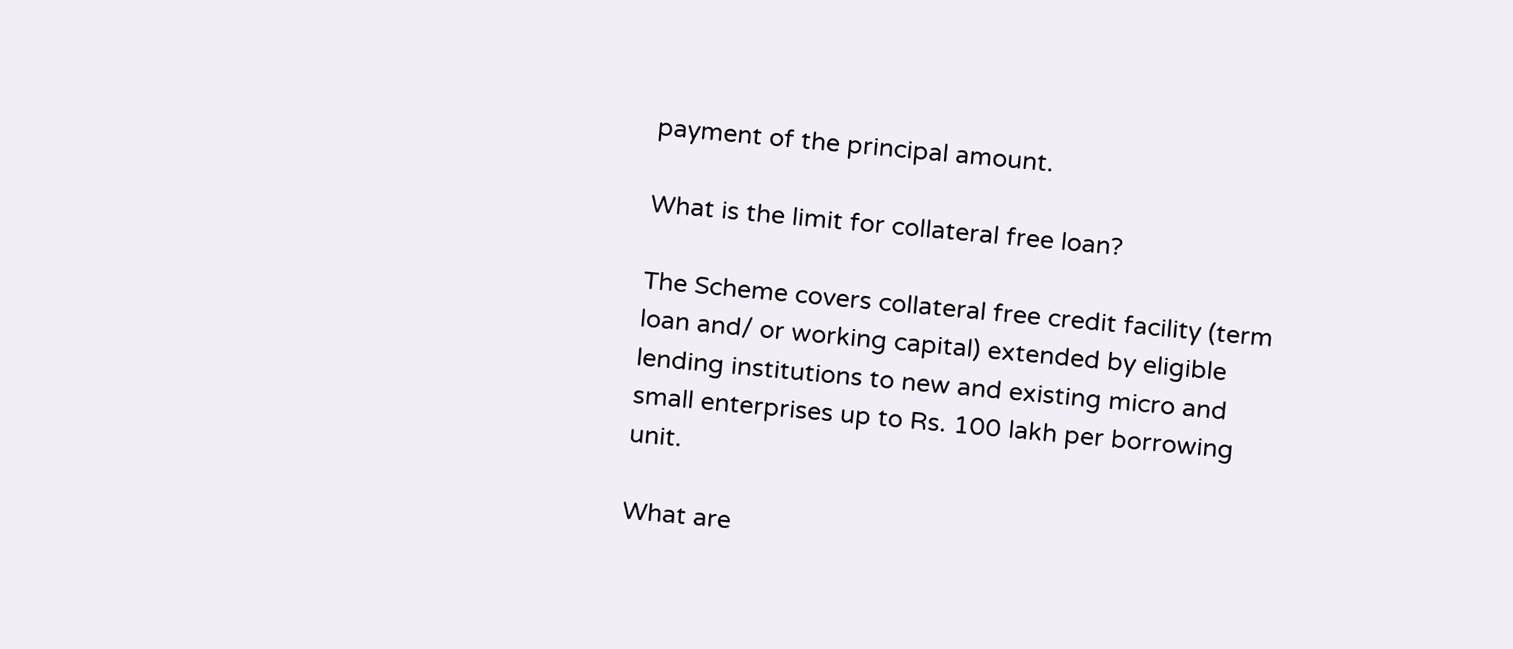payment of the principal amount.

What is the limit for collateral free loan?

The Scheme covers collateral free credit facility (term loan and/ or working capital) extended by eligible lending institutions to new and existing micro and small enterprises up to Rs. 100 lakh per borrowing unit.

What are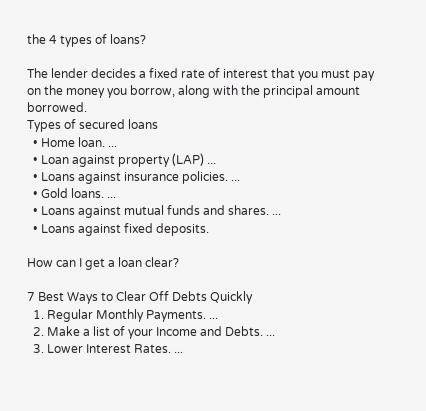the 4 types of loans?

The lender decides a fixed rate of interest that you must pay on the money you borrow, along with the principal amount borrowed.
Types of secured loans
  • Home loan. ...
  • Loan against property (LAP) ...
  • Loans against insurance policies. ...
  • Gold loans. ...
  • Loans against mutual funds and shares. ...
  • Loans against fixed deposits.

How can I get a loan clear?

7 Best Ways to Clear Off Debts Quickly
  1. Regular Monthly Payments. ...
  2. Make a list of your Income and Debts. ...
  3. Lower Interest Rates. ...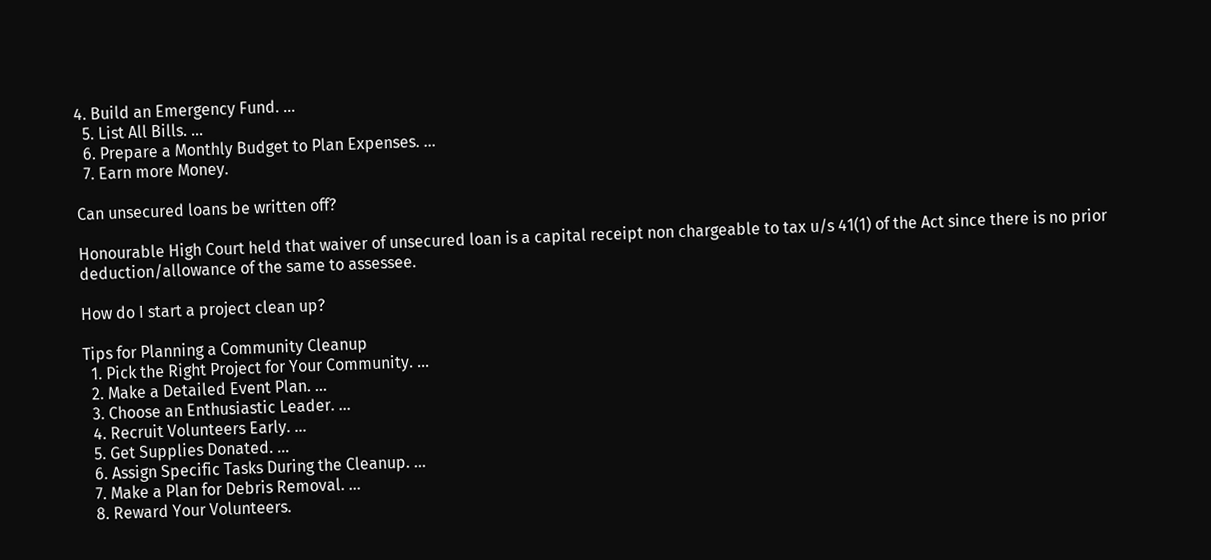4. Build an Emergency Fund. ...
  5. List All Bills. ...
  6. Prepare a Monthly Budget to Plan Expenses. ...
  7. Earn more Money.

Can unsecured loans be written off?

Honourable High Court held that waiver of unsecured loan is a capital receipt non chargeable to tax u/s 41(1) of the Act since there is no prior deduction/allowance of the same to assessee.

How do I start a project clean up?

Tips for Planning a Community Cleanup
  1. Pick the Right Project for Your Community. ...
  2. Make a Detailed Event Plan. ...
  3. Choose an Enthusiastic Leader. ...
  4. Recruit Volunteers Early. ...
  5. Get Supplies Donated. ...
  6. Assign Specific Tasks During the Cleanup. ...
  7. Make a Plan for Debris Removal. ...
  8. Reward Your Volunteers.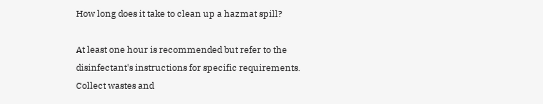How long does it take to clean up a hazmat spill?

At least one hour is recommended but refer to the disinfectant's instructions for specific requirements. Collect wastes and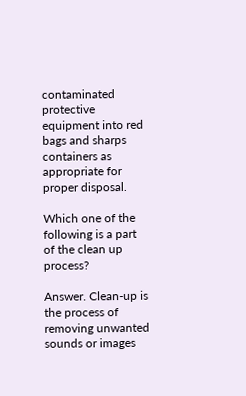contaminated protective equipment into red bags and sharps containers as appropriate for proper disposal.

Which one of the following is a part of the clean up process?

Answer. Clean-up is the process of removing unwanted sounds or images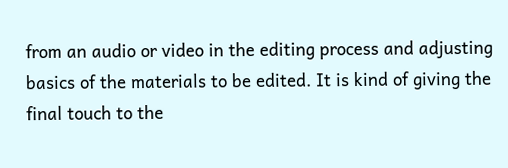from an audio or video in the editing process and adjusting basics of the materials to be edited. It is kind of giving the final touch to the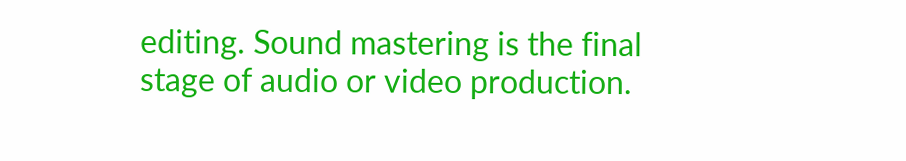editing. Sound mastering is the final stage of audio or video production.